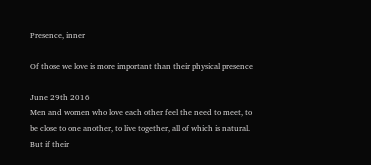Presence, inner

Of those we love is more important than their physical presence

June 29th 2016
Men and women who love each other feel the need to meet, to be close to one another, to live together, all of which is natural. But if their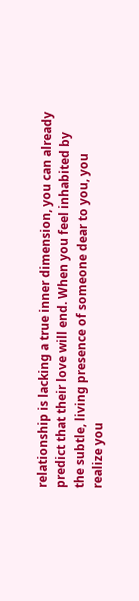relationship is lacking a true inner dimension, you can already predict that their love will end. When you feel inhabited by the subtle, living presence of someone dear to you, you realize you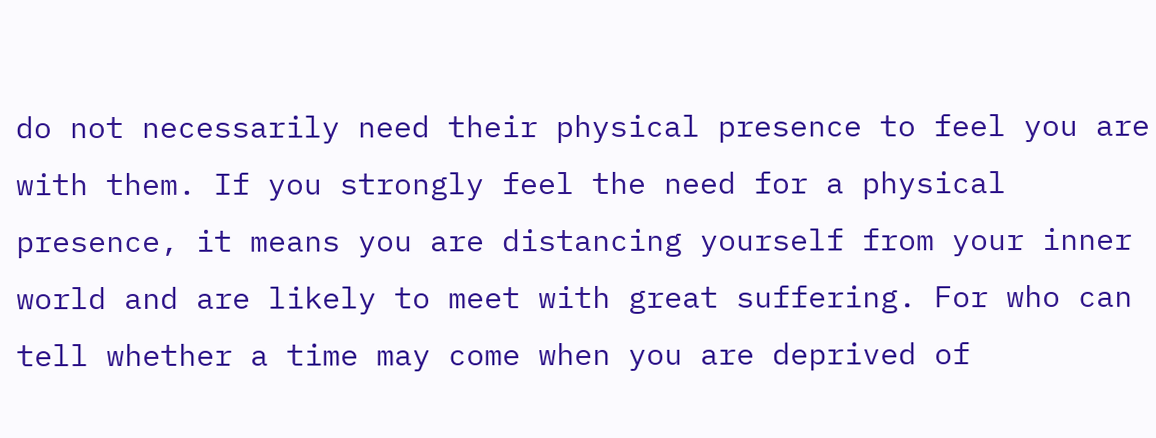do not necessarily need their physical presence to feel you are with them. If you strongly feel the need for a physical presence, it means you are distancing yourself from your inner world and are likely to meet with great suffering. For who can tell whether a time may come when you are deprived of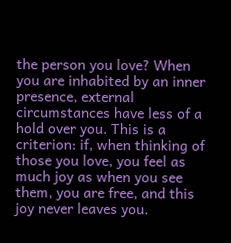the person you love? When you are inhabited by an inner presence, external circumstances have less of a hold over you. This is a criterion: if, when thinking of those you love, you feel as much joy as when you see them, you are free, and this joy never leaves you.